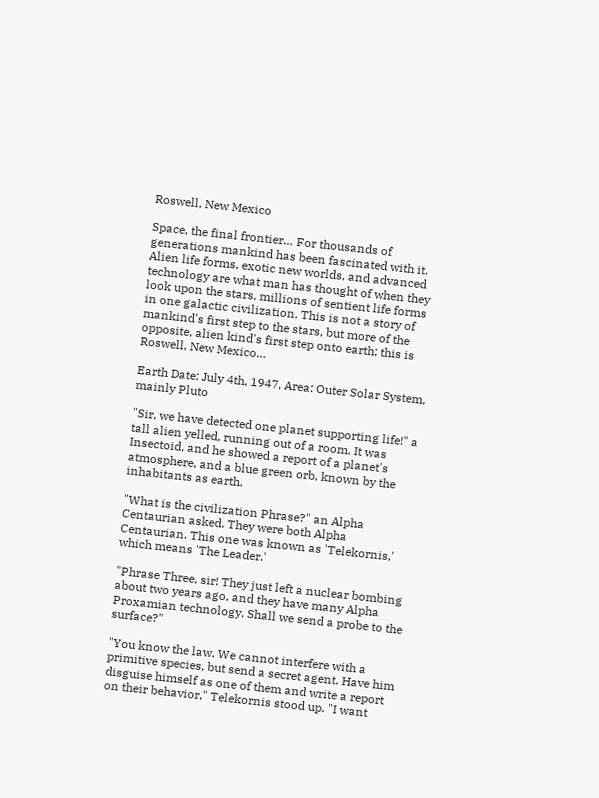Roswell, New Mexico

Space, the final frontier… For thousands of generations mankind has been fascinated with it. Alien life forms, exotic new worlds, and advanced technology are what man has thought of when they look upon the stars, millions of sentient life forms in one galactic civilization. This is not a story of mankind's first step to the stars, but more of the opposite, alien kind's first step onto earth; this is Roswell, New Mexico…

Earth Date: July 4th, 1947, Area: Outer Solar System, mainly Pluto

"Sir, we have detected one planet supporting life!" a tall alien yelled, running out of a room. It was Insectoid, and he showed a report of a planet's atmosphere, and a blue green orb, known by the inhabitants as earth.

"What is the civilization Phrase?" an Alpha Centaurian asked. They were both Alpha Centaurian. This one was known as 'Telekornis,' which means 'The Leader.'

"Phrase Three, sir! They just left a nuclear bombing about two years ago, and they have many Alpha Proxamian technology. Shall we send a probe to the surface?"

"You know the law. We cannot interfere with a primitive species, but send a secret agent. Have him disguise himself as one of them and write a report on their behavior," Telekornis stood up. "I want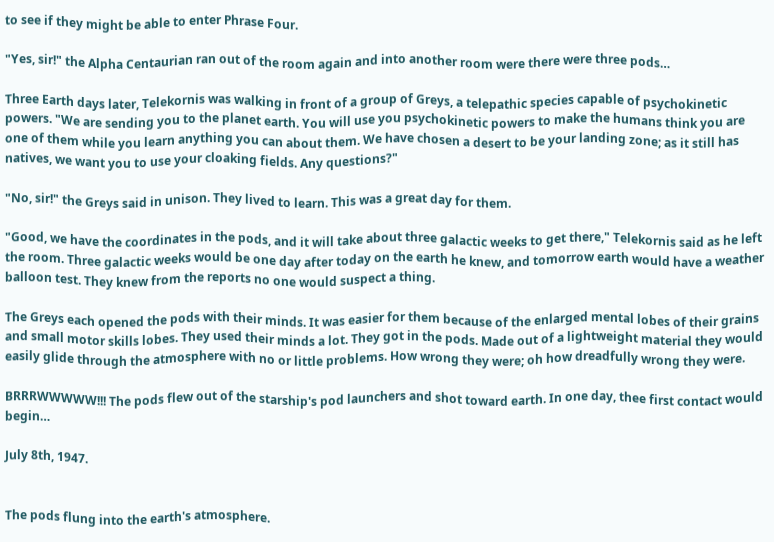to see if they might be able to enter Phrase Four.

"Yes, sir!" the Alpha Centaurian ran out of the room again and into another room were there were three pods…

Three Earth days later, Telekornis was walking in front of a group of Greys, a telepathic species capable of psychokinetic powers. "We are sending you to the planet earth. You will use you psychokinetic powers to make the humans think you are one of them while you learn anything you can about them. We have chosen a desert to be your landing zone; as it still has natives, we want you to use your cloaking fields. Any questions?"

"No, sir!" the Greys said in unison. They lived to learn. This was a great day for them.

"Good, we have the coordinates in the pods, and it will take about three galactic weeks to get there," Telekornis said as he left the room. Three galactic weeks would be one day after today on the earth he knew, and tomorrow earth would have a weather balloon test. They knew from the reports no one would suspect a thing.

The Greys each opened the pods with their minds. It was easier for them because of the enlarged mental lobes of their grains and small motor skills lobes. They used their minds a lot. They got in the pods. Made out of a lightweight material they would easily glide through the atmosphere with no or little problems. How wrong they were; oh how dreadfully wrong they were.

BRRRWWWWW!!! The pods flew out of the starship's pod launchers and shot toward earth. In one day, thee first contact would begin…

July 8th, 1947.


The pods flung into the earth's atmosphere.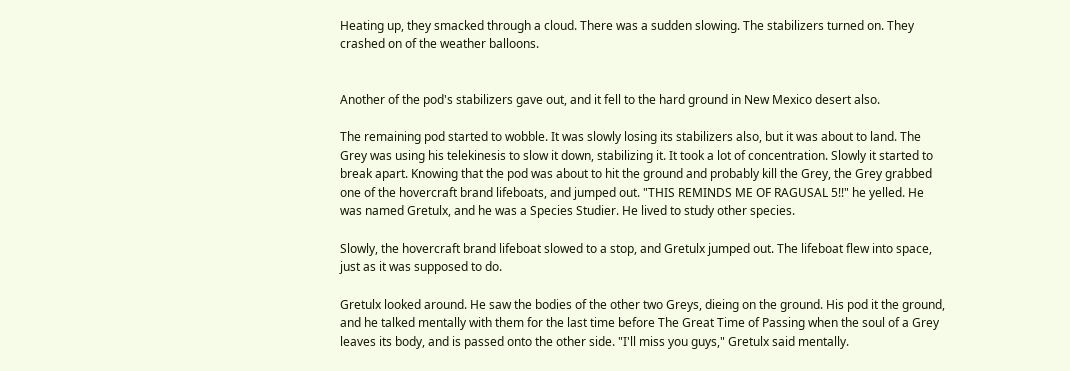Heating up, they smacked through a cloud. There was a sudden slowing. The stabilizers turned on. They crashed on of the weather balloons.


Another of the pod's stabilizers gave out, and it fell to the hard ground in New Mexico desert also.

The remaining pod started to wobble. It was slowly losing its stabilizers also, but it was about to land. The Grey was using his telekinesis to slow it down, stabilizing it. It took a lot of concentration. Slowly it started to break apart. Knowing that the pod was about to hit the ground and probably kill the Grey, the Grey grabbed one of the hovercraft brand lifeboats, and jumped out. "THIS REMINDS ME OF RAGUSAL 5!!" he yelled. He was named Gretulx, and he was a Species Studier. He lived to study other species.

Slowly, the hovercraft brand lifeboat slowed to a stop, and Gretulx jumped out. The lifeboat flew into space, just as it was supposed to do.

Gretulx looked around. He saw the bodies of the other two Greys, dieing on the ground. His pod it the ground, and he talked mentally with them for the last time before The Great Time of Passing when the soul of a Grey leaves its body, and is passed onto the other side. "I'll miss you guys," Gretulx said mentally.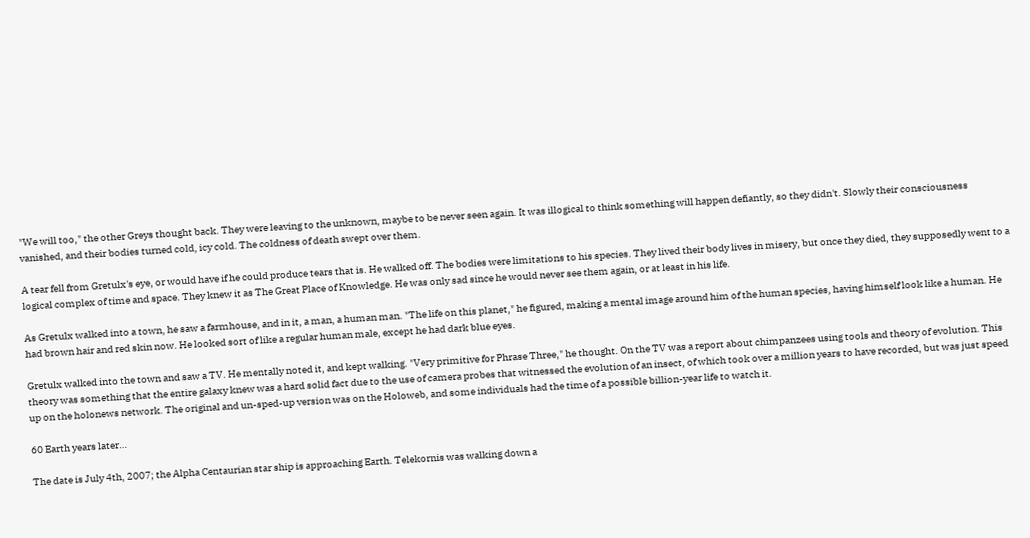"We will too," the other Greys thought back. They were leaving to the unknown, maybe to be never seen again. It was illogical to think something will happen defiantly, so they didn't. Slowly their consciousness vanished, and their bodies turned cold, icy cold. The coldness of death swept over them.

A tear fell from Gretulx's eye, or would have if he could produce tears that is. He walked off. The bodies were limitations to his species. They lived their body lives in misery, but once they died, they supposedly went to a logical complex of time and space. They knew it as The Great Place of Knowledge. He was only sad since he would never see them again, or at least in his life.

As Gretulx walked into a town, he saw a farmhouse, and in it, a man, a human man. "The life on this planet," he figured, making a mental image around him of the human species, having himself look like a human. He had brown hair and red skin now. He looked sort of like a regular human male, except he had dark blue eyes.

Gretulx walked into the town and saw a TV. He mentally noted it, and kept walking. "Very primitive for Phrase Three," he thought. On the TV was a report about chimpanzees using tools and theory of evolution. This theory was something that the entire galaxy knew was a hard solid fact due to the use of camera probes that witnessed the evolution of an insect, of which took over a million years to have recorded, but was just speed up on the holonews network. The original and un-sped-up version was on the Holoweb, and some individuals had the time of a possible billion-year life to watch it.

60 Earth years later…

The date is July 4th, 2007; the Alpha Centaurian star ship is approaching Earth. Telekornis was walking down a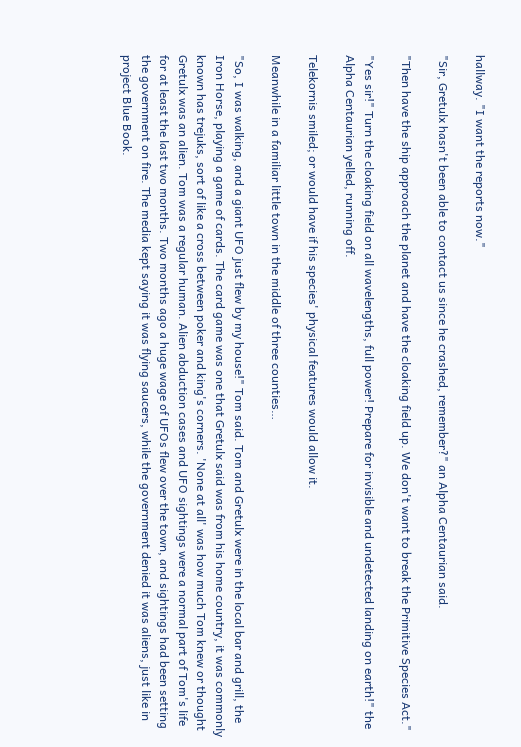hallway. "I want the reports now."

"Sir, Gretulx hasn't been able to contact us since he crashed, remember?" an Alpha Centaurian said.

"Then have the ship approach the planet and have the cloaking field up. We don't want to break the Primitive Species Act."

"Yes sir!" Turn the cloaking field on all wavelengths, full power! Prepare for invisible and undetected landing on earth!" the Alpha Centaurian yelled, running off.

Telekornis smiled; or would have if his species' physical features would allow it.

Meanwhile in a familiar little town in the middle of three counties…

"So, I was walking, and a giant UFO just flew by my house!" Tom said. Tom and Gretulx were in the local bar and grill, the Iron Horse, playing a game of cards. The card game was one that Gretulx said was from his home country, it was commonly known has trejuks, sort of like a cross between poker and king's corners. 'None at all' was how much Tom knew or thought Gretulx was an alien. Tom was a regular human. Alien abduction cases and UFO sightings were a normal part of Tom's life for at least the last two months. Two months ago a huge wage of UFOs flew over the town, and sightings had been setting the government on fire. The media kept saying it was flying saucers, while the government denied it was aliens, just like in project Blue Book.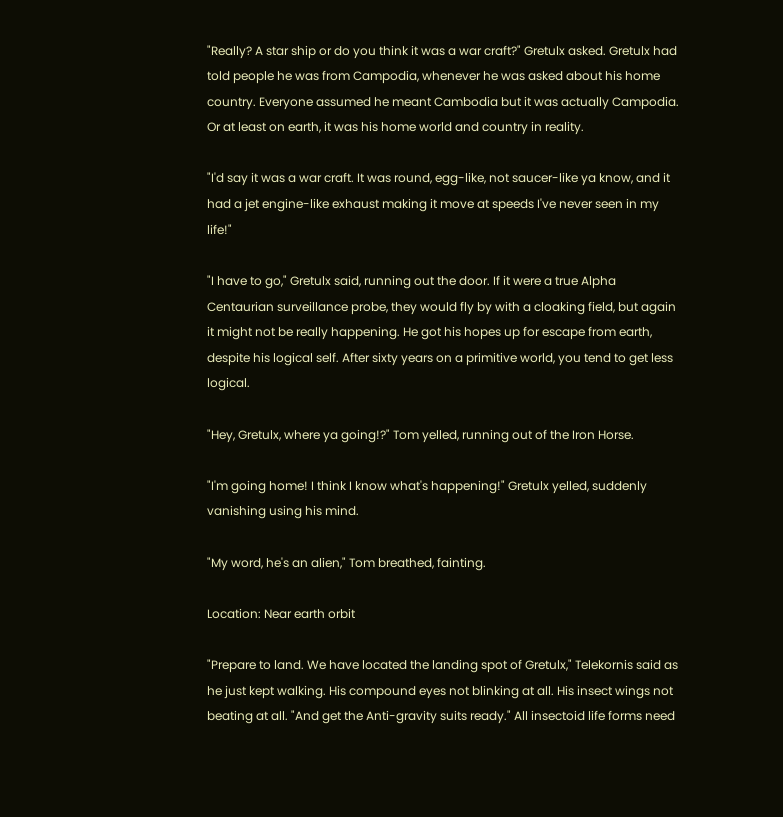"Really? A star ship or do you think it was a war craft?" Gretulx asked. Gretulx had told people he was from Campodia, whenever he was asked about his home country. Everyone assumed he meant Cambodia but it was actually Campodia. Or at least on earth, it was his home world and country in reality.

"I'd say it was a war craft. It was round, egg-like, not saucer-like ya know, and it had a jet engine-like exhaust making it move at speeds I've never seen in my life!"

"I have to go," Gretulx said, running out the door. If it were a true Alpha Centaurian surveillance probe, they would fly by with a cloaking field, but again it might not be really happening. He got his hopes up for escape from earth, despite his logical self. After sixty years on a primitive world, you tend to get less logical.

"Hey, Gretulx, where ya going!?" Tom yelled, running out of the Iron Horse.

"I'm going home! I think I know what's happening!" Gretulx yelled, suddenly vanishing using his mind.

"My word, he's an alien," Tom breathed, fainting.

Location: Near earth orbit

"Prepare to land. We have located the landing spot of Gretulx," Telekornis said as he just kept walking. His compound eyes not blinking at all. His insect wings not beating at all. "And get the Anti-gravity suits ready." All insectoid life forms need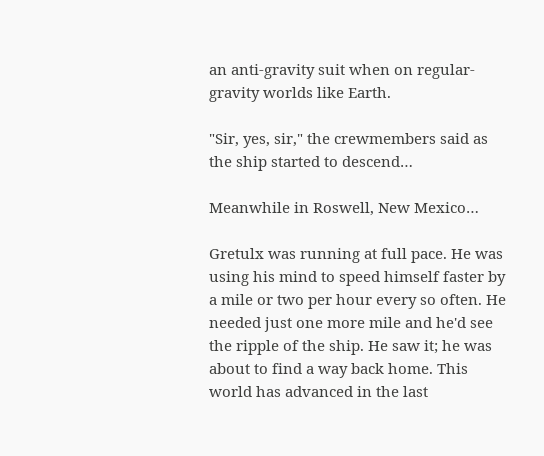an anti-gravity suit when on regular-gravity worlds like Earth.

"Sir, yes, sir," the crewmembers said as the ship started to descend…

Meanwhile in Roswell, New Mexico…

Gretulx was running at full pace. He was using his mind to speed himself faster by a mile or two per hour every so often. He needed just one more mile and he'd see the ripple of the ship. He saw it; he was about to find a way back home. This world has advanced in the last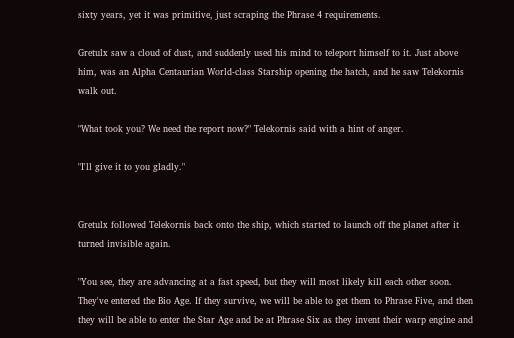sixty years, yet it was primitive, just scraping the Phrase 4 requirements.

Gretulx saw a cloud of dust, and suddenly used his mind to teleport himself to it. Just above him, was an Alpha Centaurian World-class Starship opening the hatch, and he saw Telekornis walk out.

"What took you? We need the report now?" Telekornis said with a hint of anger.

"I'll give it to you gladly."


Gretulx followed Telekornis back onto the ship, which started to launch off the planet after it turned invisible again.

"You see, they are advancing at a fast speed, but they will most likely kill each other soon. They've entered the Bio Age. If they survive, we will be able to get them to Phrase Five, and then they will be able to enter the Star Age and be at Phrase Six as they invent their warp engine and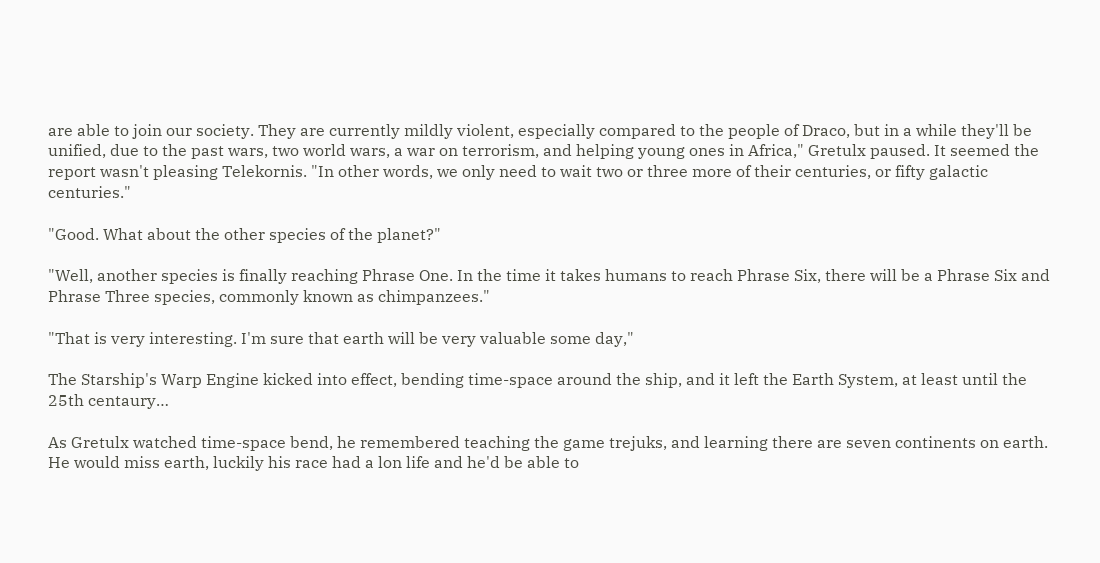are able to join our society. They are currently mildly violent, especially compared to the people of Draco, but in a while they'll be unified, due to the past wars, two world wars, a war on terrorism, and helping young ones in Africa," Gretulx paused. It seemed the report wasn't pleasing Telekornis. "In other words, we only need to wait two or three more of their centuries, or fifty galactic centuries."

"Good. What about the other species of the planet?"

"Well, another species is finally reaching Phrase One. In the time it takes humans to reach Phrase Six, there will be a Phrase Six and Phrase Three species, commonly known as chimpanzees."

"That is very interesting. I'm sure that earth will be very valuable some day,"

The Starship's Warp Engine kicked into effect, bending time-space around the ship, and it left the Earth System, at least until the 25th centaury…

As Gretulx watched time-space bend, he remembered teaching the game trejuks, and learning there are seven continents on earth. He would miss earth, luckily his race had a lon life and he'd be able to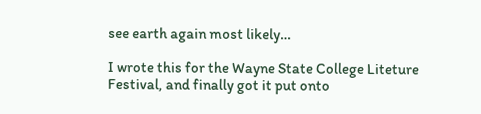see earth again most likely…

I wrote this for the Wayne State College Liteture Festival, and finally got it put onto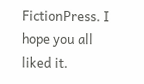FictionPress. I hope you all liked it.